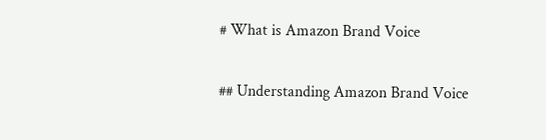# What is Amazon Brand Voice

## Understanding Amazon Brand Voice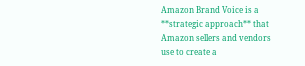Amazon Brand Voice is a **strategic approach** that Amazon sellers and vendors use to create a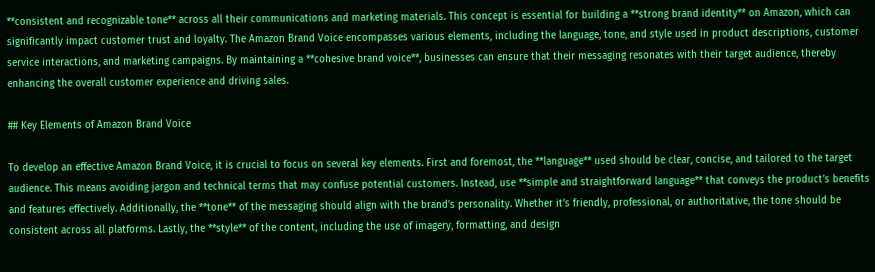**consistent and recognizable tone** across all their communications and marketing materials. This concept is essential for building a **strong brand identity** on Amazon, which can significantly impact customer trust and loyalty. The Amazon Brand Voice encompasses various elements, including the language, tone, and style used in product descriptions, customer service interactions, and marketing campaigns. By maintaining a **cohesive brand voice**, businesses can ensure that their messaging resonates with their target audience, thereby enhancing the overall customer experience and driving sales.

## Key Elements of Amazon Brand Voice

To develop an effective Amazon Brand Voice, it is crucial to focus on several key elements. First and foremost, the **language** used should be clear, concise, and tailored to the target audience. This means avoiding jargon and technical terms that may confuse potential customers. Instead, use **simple and straightforward language** that conveys the product’s benefits and features effectively. Additionally, the **tone** of the messaging should align with the brand’s personality. Whether it’s friendly, professional, or authoritative, the tone should be consistent across all platforms. Lastly, the **style** of the content, including the use of imagery, formatting, and design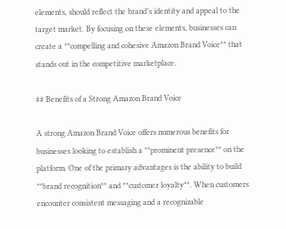elements, should reflect the brand’s identity and appeal to the target market. By focusing on these elements, businesses can create a **compelling and cohesive Amazon Brand Voice** that stands out in the competitive marketplace.

## Benefits of a Strong Amazon Brand Voice

A strong Amazon Brand Voice offers numerous benefits for businesses looking to establish a **prominent presence** on the platform. One of the primary advantages is the ability to build **brand recognition** and **customer loyalty**. When customers encounter consistent messaging and a recognizable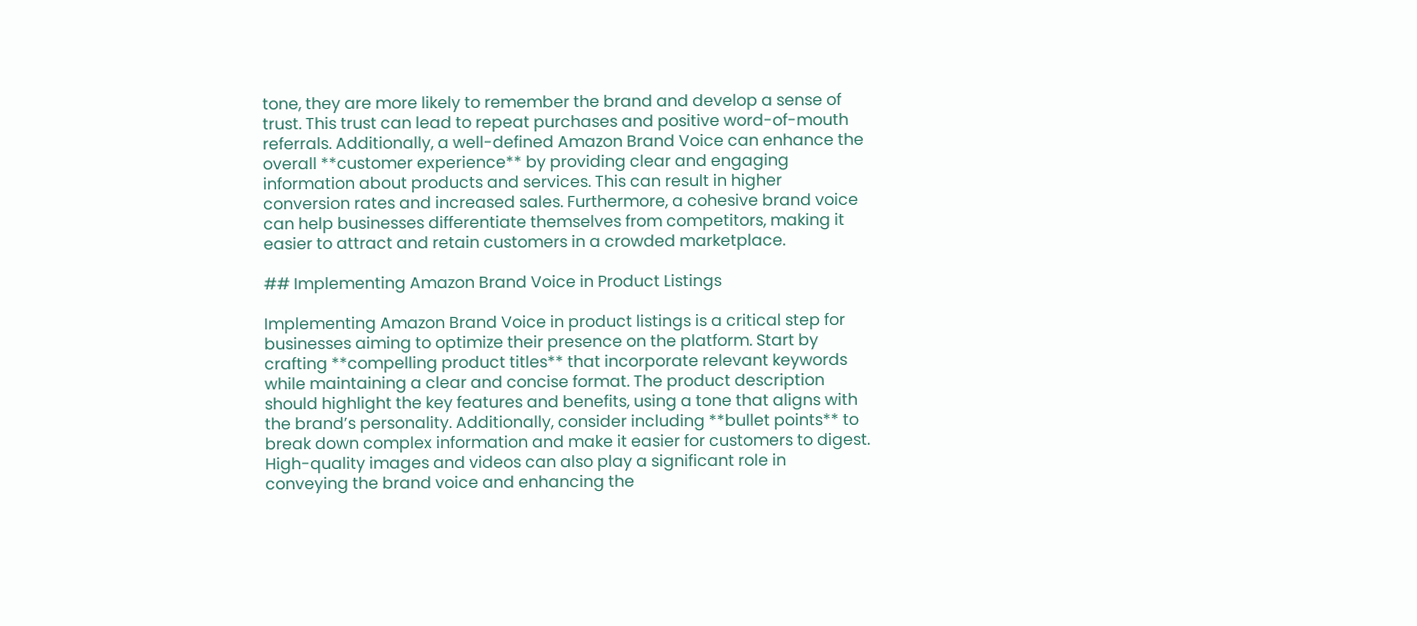tone, they are more likely to remember the brand and develop a sense of trust. This trust can lead to repeat purchases and positive word-of-mouth referrals. Additionally, a well-defined Amazon Brand Voice can enhance the overall **customer experience** by providing clear and engaging information about products and services. This can result in higher conversion rates and increased sales. Furthermore, a cohesive brand voice can help businesses differentiate themselves from competitors, making it easier to attract and retain customers in a crowded marketplace.

## Implementing Amazon Brand Voice in Product Listings

Implementing Amazon Brand Voice in product listings is a critical step for businesses aiming to optimize their presence on the platform. Start by crafting **compelling product titles** that incorporate relevant keywords while maintaining a clear and concise format. The product description should highlight the key features and benefits, using a tone that aligns with the brand’s personality. Additionally, consider including **bullet points** to break down complex information and make it easier for customers to digest. High-quality images and videos can also play a significant role in conveying the brand voice and enhancing the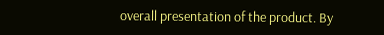overall presentation of the product. By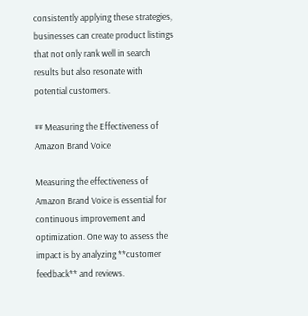consistently applying these strategies, businesses can create product listings that not only rank well in search results but also resonate with potential customers.

## Measuring the Effectiveness of Amazon Brand Voice

Measuring the effectiveness of Amazon Brand Voice is essential for continuous improvement and optimization. One way to assess the impact is by analyzing **customer feedback** and reviews.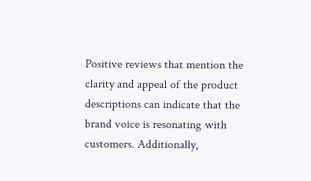Positive reviews that mention the clarity and appeal of the product descriptions can indicate that the brand voice is resonating with customers. Additionally,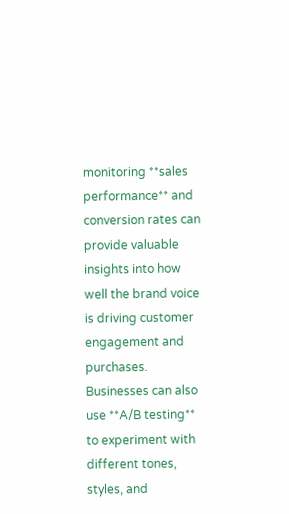monitoring **sales performance** and conversion rates can provide valuable insights into how well the brand voice is driving customer engagement and purchases. Businesses can also use **A/B testing** to experiment with different tones, styles, and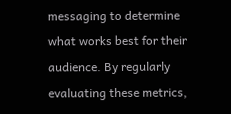messaging to determine what works best for their audience. By regularly evaluating these metrics,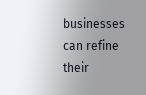businesses can refine their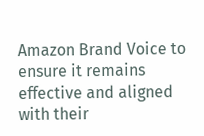Amazon Brand Voice to ensure it remains effective and aligned with their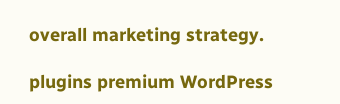overall marketing strategy.

plugins premium WordPress